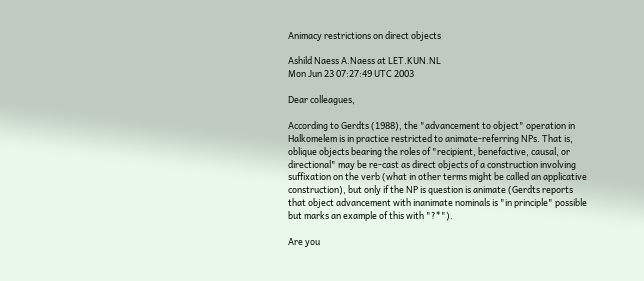Animacy restrictions on direct objects

Ashild Naess A.Naess at LET.KUN.NL
Mon Jun 23 07:27:49 UTC 2003

Dear colleagues,

According to Gerdts (1988), the "advancement to object" operation in
Halkomelem is in practice restricted to animate-referring NPs. That is,
oblique objects bearing the roles of "recipient, benefactive, causal, or
directional" may be re-cast as direct objects of a construction involving
suffixation on the verb (what in other terms might be called an applicative
construction), but only if the NP is question is animate (Gerdts reports
that object advancement with inanimate nominals is "in principle" possible
but marks an example of this with "?*").

Are you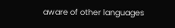aware of other languages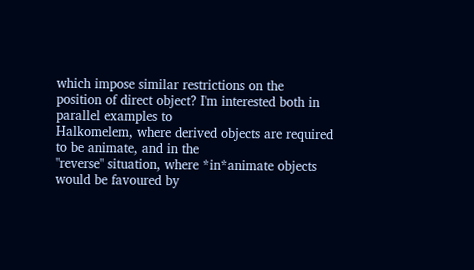which impose similar restrictions on the
position of direct object? I'm interested both in parallel examples to
Halkomelem, where derived objects are required to be animate, and in the
"reverse" situation, where *in*animate objects would be favoured by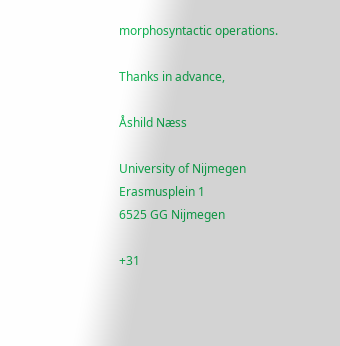morphosyntactic operations.

Thanks in advance,

Åshild Næss

University of Nijmegen
Erasmusplein 1
6525 GG Nijmegen

+31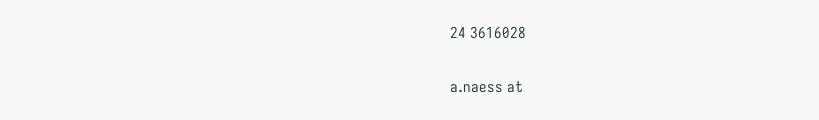24 3616028

a.naess at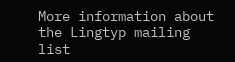More information about the Lingtyp mailing list